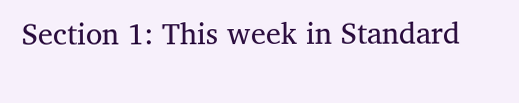Section 1: This week in Standard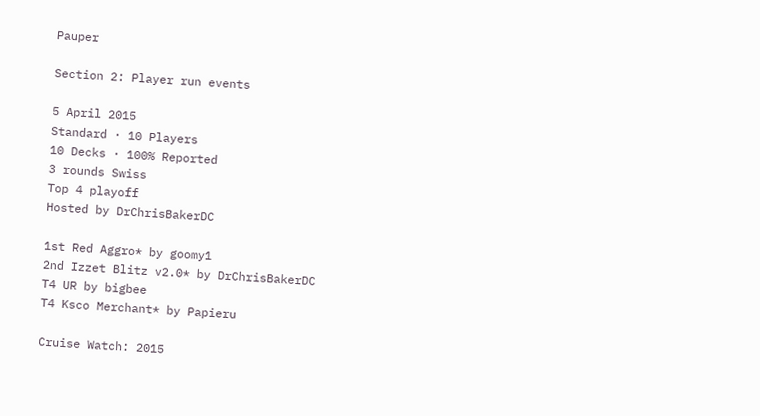Pauper

Section 2: Player run events

5 April 2015
Standard · 10 Players
10 Decks · 100% Reported
3 rounds Swiss
Top 4 playoff
Hosted by DrChrisBakerDC

1st Red Aggro* by goomy1
2nd Izzet Blitz v2.0* by DrChrisBakerDC
T4 UR by bigbee
T4 Ksco Merchant* by Papieru

Cruise Watch: 2015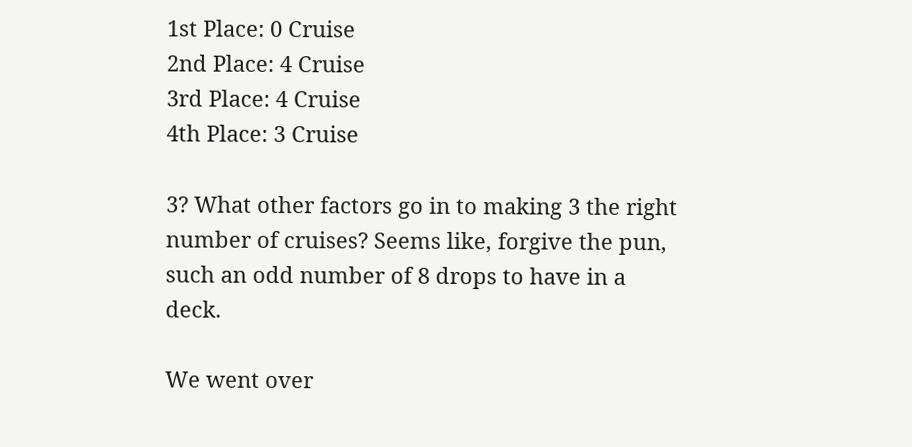1st Place: 0 Cruise
2nd Place: 4 Cruise
3rd Place: 4 Cruise
4th Place: 3 Cruise

3? What other factors go in to making 3 the right number of cruises? Seems like, forgive the pun, such an odd number of 8 drops to have in a deck.

We went over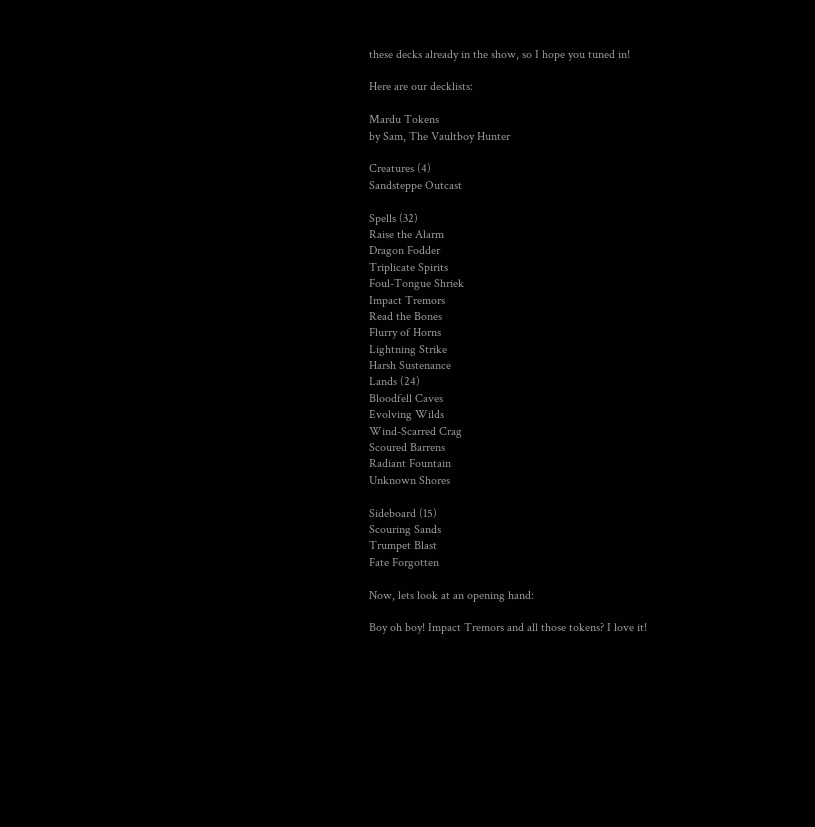these decks already in the show, so I hope you tuned in!

Here are our decklists:

Mardu Tokens
by Sam, The Vaultboy Hunter

Creatures (4)
Sandsteppe Outcast

Spells (32)
Raise the Alarm
Dragon Fodder
Triplicate Spirits
Foul-Tongue Shriek
Impact Tremors
Read the Bones
Flurry of Horns
Lightning Strike
Harsh Sustenance
Lands (24)
Bloodfell Caves
Evolving Wilds
Wind-Scarred Crag
Scoured Barrens
Radiant Fountain
Unknown Shores

Sideboard (15)
Scouring Sands
Trumpet Blast
Fate Forgotten

Now, lets look at an opening hand:

Boy oh boy! Impact Tremors and all those tokens? I love it!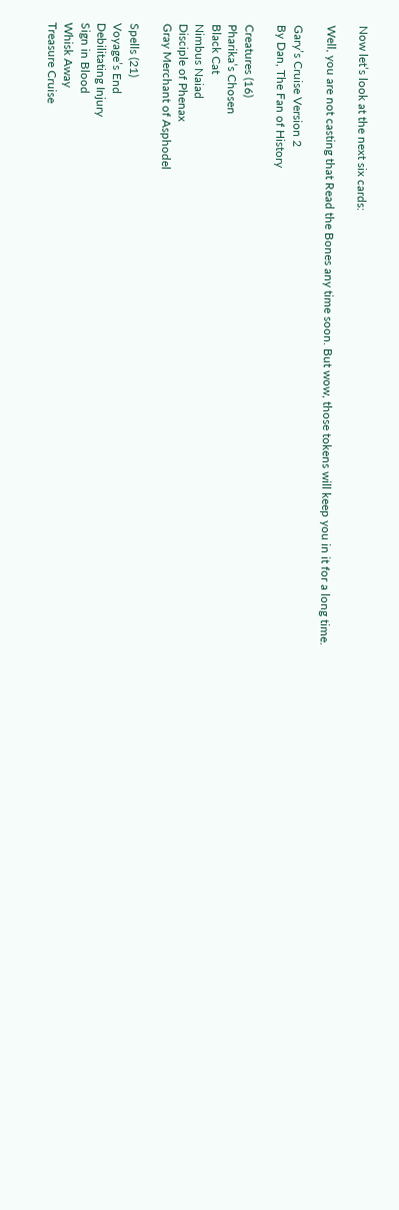Now let’s look at the next six cards:

Well, you are not casting that Read the Bones any time soon. But wow, those tokens will keep you in it for a long time.

Gary’s Cruise Version 2
By Dan, The Fan of History

Creatures (16)
Pharika’s Chosen
Black Cat
Nimbus Naiad
Disciple of Phenax
Gray Merchant of Asphodel

Spells (21)
Voyage’s End
Debilitating Injury
Sign in Blood
Whisk Away
Treasure Cruise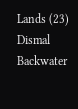Lands (23)
Dismal Backwater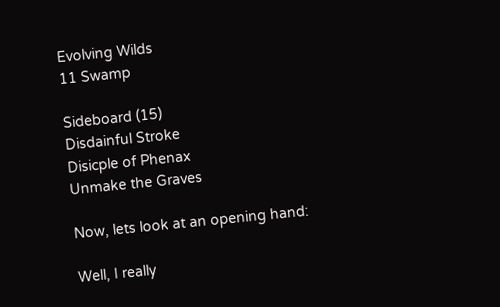Evolving Wilds
11 Swamp

Sideboard (15)
Disdainful Stroke
Disicple of Phenax
Unmake the Graves

Now, lets look at an opening hand:

Well, I really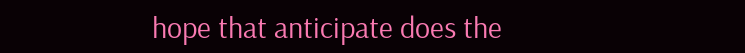hope that anticipate does the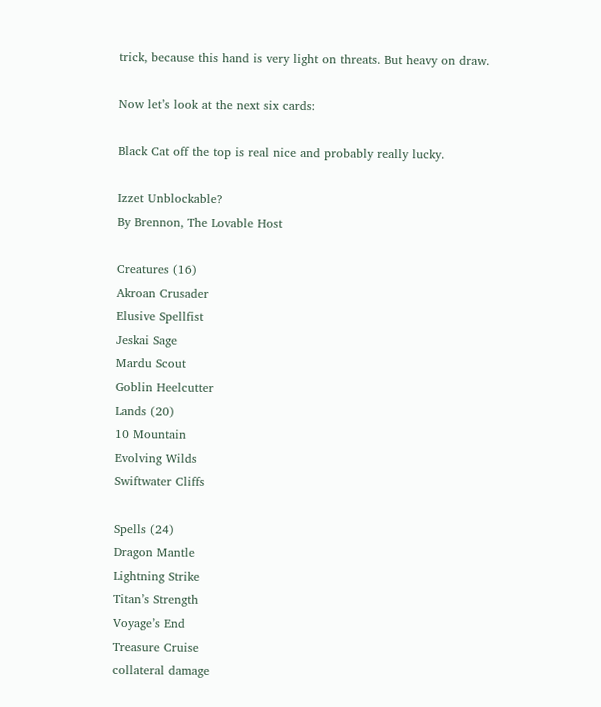trick, because this hand is very light on threats. But heavy on draw.

Now let’s look at the next six cards:

Black Cat off the top is real nice and probably really lucky.

Izzet Unblockable?
By Brennon, The Lovable Host

Creatures (16)
Akroan Crusader
Elusive Spellfist
Jeskai Sage
Mardu Scout
Goblin Heelcutter
Lands (20)
10 Mountain
Evolving Wilds
Swiftwater Cliffs

Spells (24)
Dragon Mantle
Lightning Strike
Titan’s Strength
Voyage’s End
Treasure Cruise
collateral damage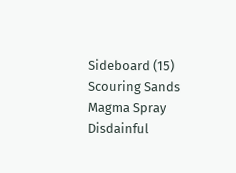Sideboard (15)
Scouring Sands
Magma Spray
Disdainful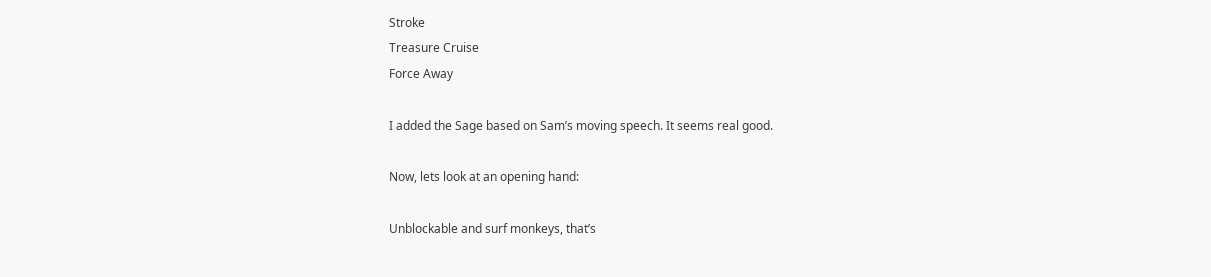Stroke
Treasure Cruise
Force Away

I added the Sage based on Sam’s moving speech. It seems real good.

Now, lets look at an opening hand:

Unblockable and surf monkeys, that’s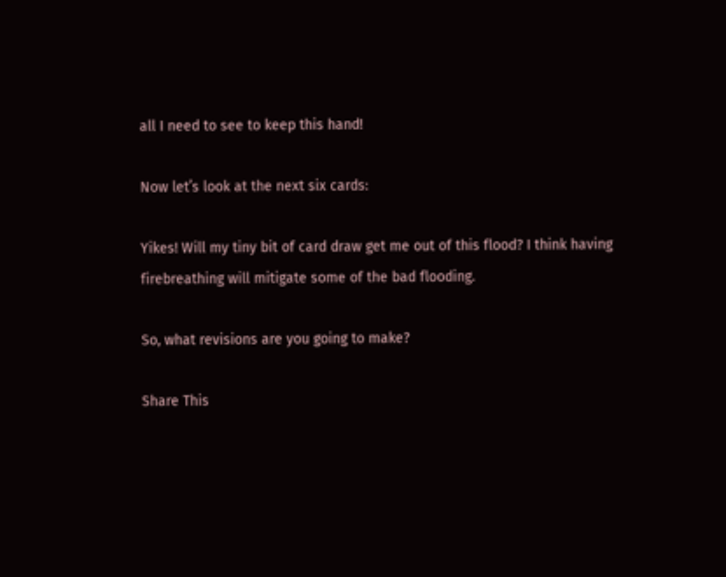all I need to see to keep this hand!

Now let’s look at the next six cards:

Yikes! Will my tiny bit of card draw get me out of this flood? I think having firebreathing will mitigate some of the bad flooding.

So, what revisions are you going to make?

Share This